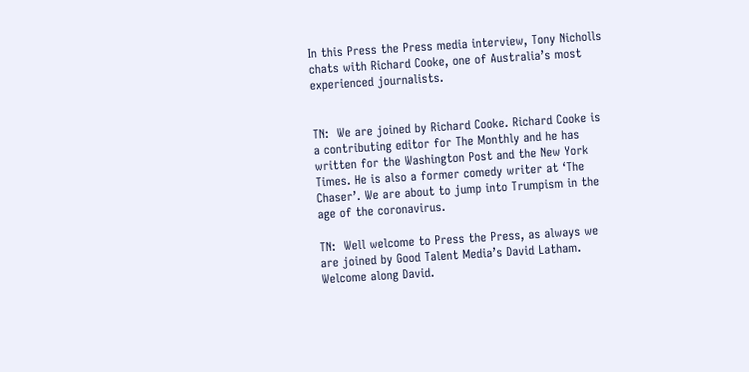In this Press the Press media interview, Tony Nicholls chats with Richard Cooke, one of Australia’s most experienced journalists.


TN:  We are joined by Richard Cooke. Richard Cooke is a contributing editor for The Monthly and he has written for the Washington Post and the New York Times. He is also a former comedy writer at ‘The Chaser’. We are about to jump into Trumpism in the age of the coronavirus.

TN:  Well welcome to Press the Press, as always we are joined by Good Talent Media’s David Latham. Welcome along David.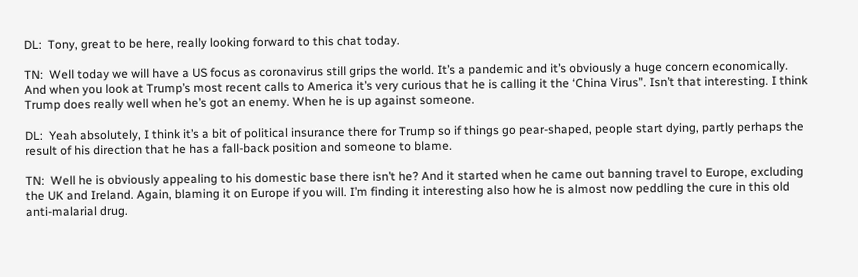DL:  Tony, great to be here, really looking forward to this chat today.

TN:  Well today we will have a US focus as coronavirus still grips the world. It’s a pandemic and it’s obviously a huge concern economically. And when you look at Trump’s most recent calls to America it’s very curious that he is calling it the ‘China Virus”. Isn’t that interesting. I think Trump does really well when he’s got an enemy. When he is up against someone.

DL:  Yeah absolutely, I think it’s a bit of political insurance there for Trump so if things go pear-shaped, people start dying, partly perhaps the result of his direction that he has a fall-back position and someone to blame.

TN:  Well he is obviously appealing to his domestic base there isn’t he? And it started when he came out banning travel to Europe, excluding the UK and Ireland. Again, blaming it on Europe if you will. I’m finding it interesting also how he is almost now peddling the cure in this old anti-malarial drug.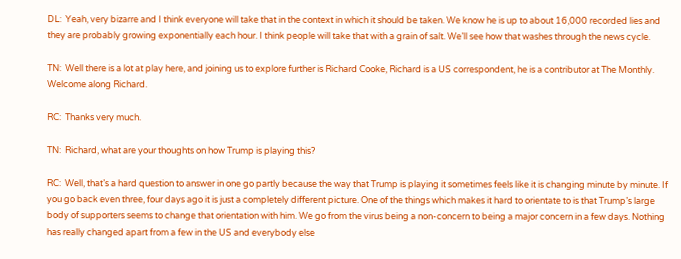DL:  Yeah, very bizarre and I think everyone will take that in the context in which it should be taken. We know he is up to about 16,000 recorded lies and they are probably growing exponentially each hour. I think people will take that with a grain of salt. We’ll see how that washes through the news cycle.

TN:  Well there is a lot at play here, and joining us to explore further is Richard Cooke, Richard is a US correspondent, he is a contributor at The Monthly. Welcome along Richard.

RC:  Thanks very much.

TN:  Richard, what are your thoughts on how Trump is playing this?

RC:  Well, that’s a hard question to answer in one go partly because the way that Trump is playing it sometimes feels like it is changing minute by minute. If you go back even three, four days ago it is just a completely different picture. One of the things which makes it hard to orientate to is that Trump’s large body of supporters seems to change that orientation with him. We go from the virus being a non-concern to being a major concern in a few days. Nothing has really changed apart from a few in the US and everybody else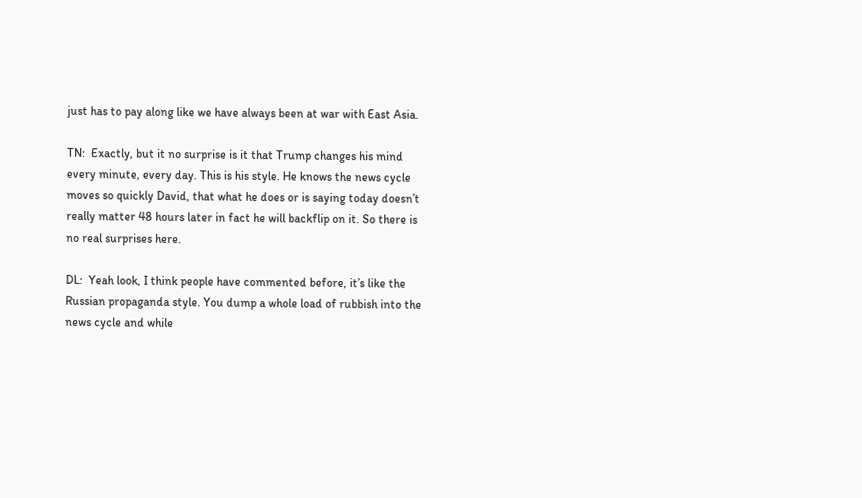just has to pay along like we have always been at war with East Asia.

TN:  Exactly, but it no surprise is it that Trump changes his mind every minute, every day. This is his style. He knows the news cycle moves so quickly David, that what he does or is saying today doesn’t really matter 48 hours later in fact he will backflip on it. So there is no real surprises here.

DL:  Yeah look, I think people have commented before, it’s like the Russian propaganda style. You dump a whole load of rubbish into the news cycle and while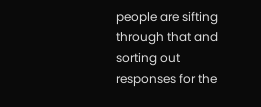people are sifting through that and sorting out responses for the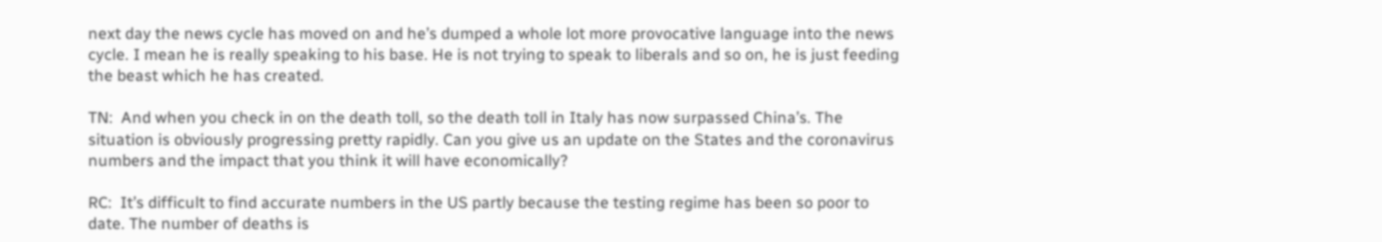next day the news cycle has moved on and he’s dumped a whole lot more provocative language into the news cycle. I mean he is really speaking to his base. He is not trying to speak to liberals and so on, he is just feeding the beast which he has created.

TN:  And when you check in on the death toll, so the death toll in Italy has now surpassed China’s. The situation is obviously progressing pretty rapidly. Can you give us an update on the States and the coronavirus numbers and the impact that you think it will have economically?

RC:  It’s difficult to find accurate numbers in the US partly because the testing regime has been so poor to date. The number of deaths is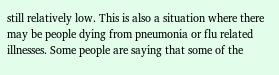still relatively low. This is also a situation where there may be people dying from pneumonia or flu related illnesses. Some people are saying that some of the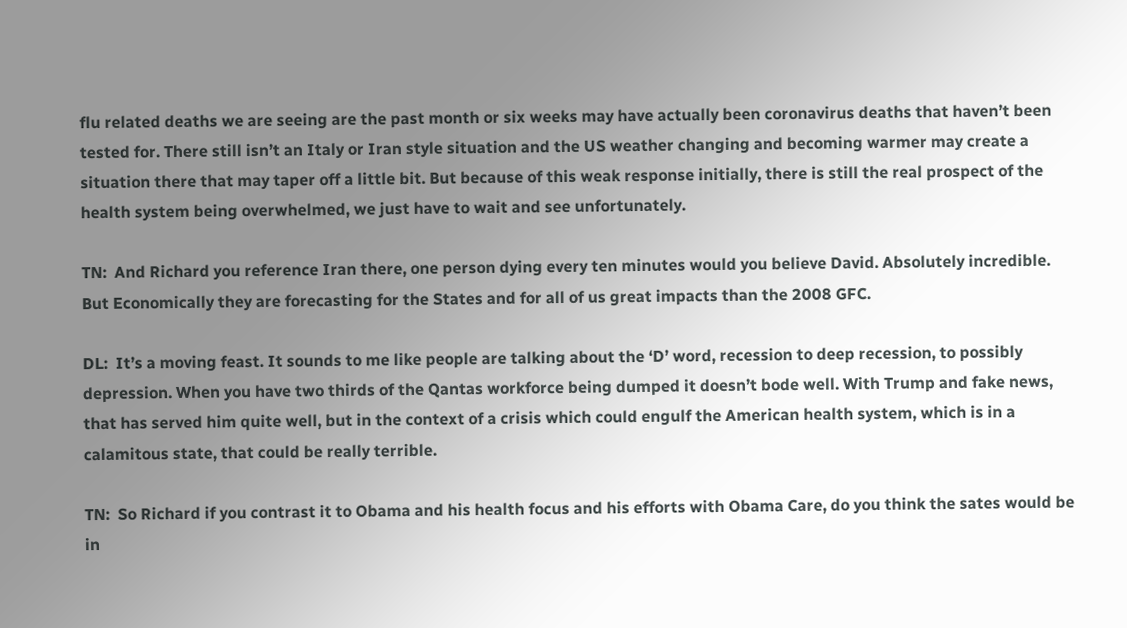flu related deaths we are seeing are the past month or six weeks may have actually been coronavirus deaths that haven’t been tested for. There still isn’t an Italy or Iran style situation and the US weather changing and becoming warmer may create a situation there that may taper off a little bit. But because of this weak response initially, there is still the real prospect of the health system being overwhelmed, we just have to wait and see unfortunately.

TN:  And Richard you reference Iran there, one person dying every ten minutes would you believe David. Absolutely incredible. But Economically they are forecasting for the States and for all of us great impacts than the 2008 GFC.

DL:  It’s a moving feast. It sounds to me like people are talking about the ‘D’ word, recession to deep recession, to possibly depression. When you have two thirds of the Qantas workforce being dumped it doesn’t bode well. With Trump and fake news, that has served him quite well, but in the context of a crisis which could engulf the American health system, which is in a calamitous state, that could be really terrible.

TN:  So Richard if you contrast it to Obama and his health focus and his efforts with Obama Care, do you think the sates would be in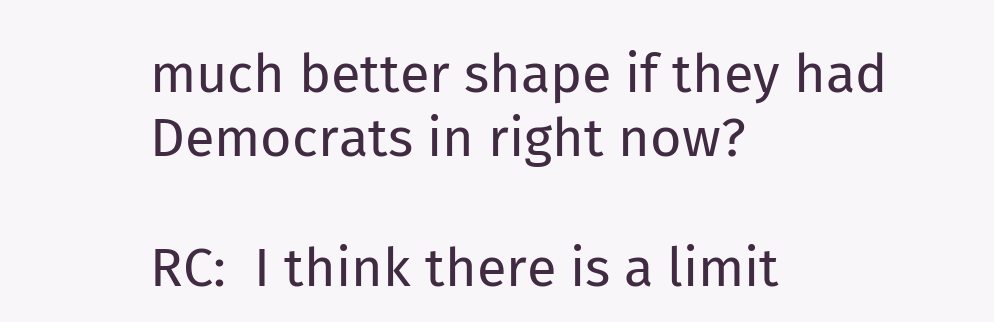much better shape if they had Democrats in right now?

RC:  I think there is a limit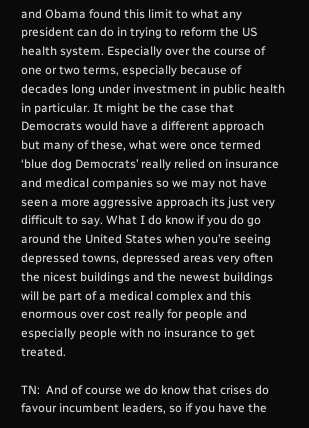and Obama found this limit to what any president can do in trying to reform the US health system. Especially over the course of one or two terms, especially because of decades long under investment in public health in particular. It might be the case that Democrats would have a different approach but many of these, what were once termed ‘blue dog Democrats’ really relied on insurance and medical companies so we may not have seen a more aggressive approach its just very difficult to say. What I do know if you do go around the United States when you’re seeing depressed towns, depressed areas very often the nicest buildings and the newest buildings will be part of a medical complex and this enormous over cost really for people and especially people with no insurance to get treated.

TN:  And of course we do know that crises do favour incumbent leaders, so if you have the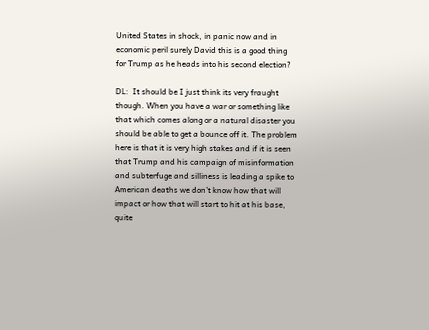United States in shock, in panic now and in economic peril surely David this is a good thing for Trump as he heads into his second election?

DL:  It should be I just think its very fraught though. When you have a war or something like that which comes along or a natural disaster you should be able to get a bounce off it. The problem here is that it is very high stakes and if it is seen that Trump and his campaign of misinformation and subterfuge and silliness is leading a spike to American deaths we don’t know how that will impact or how that will start to hit at his base, quite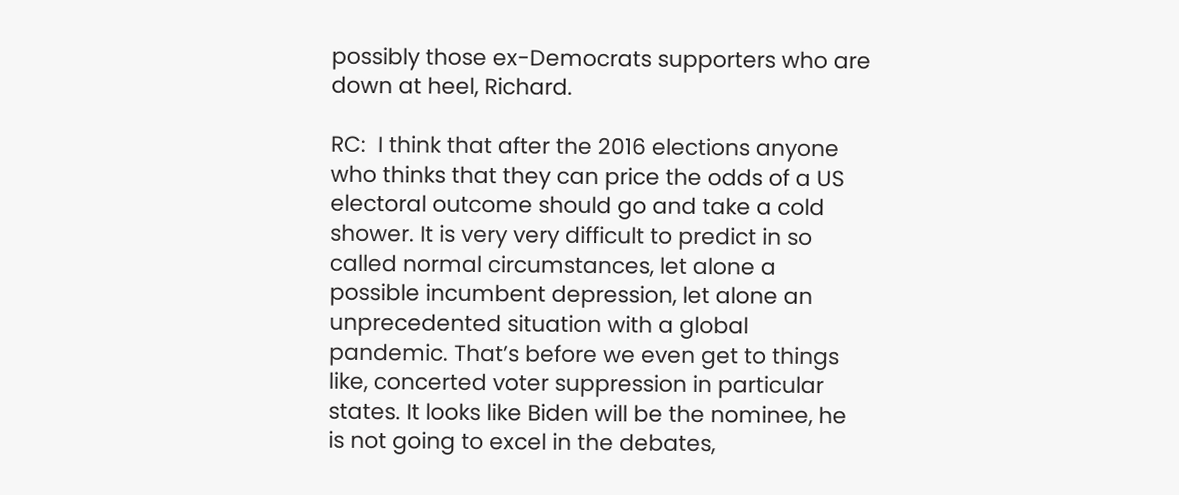possibly those ex-Democrats supporters who are down at heel, Richard.

RC:  I think that after the 2016 elections anyone who thinks that they can price the odds of a US electoral outcome should go and take a cold shower. It is very very difficult to predict in so called normal circumstances, let alone a possible incumbent depression, let alone an unprecedented situation with a global pandemic. That’s before we even get to things like, concerted voter suppression in particular states. It looks like Biden will be the nominee, he is not going to excel in the debates,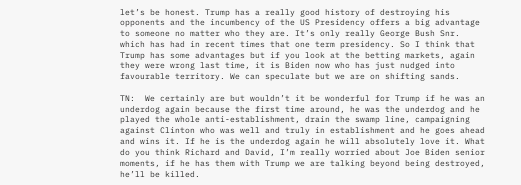let’s be honest. Trump has a really good history of destroying his opponents and the incumbency of the US Presidency offers a big advantage to someone no matter who they are. It’s only really George Bush Snr. which has had in recent times that one term presidency. So I think that Trump has some advantages but if you look at the betting markets, again they were wrong last time, it is Biden now who has just nudged into favourable territory. We can speculate but we are on shifting sands.

TN:  We certainly are but wouldn’t it be wonderful for Trump if he was an underdog again because the first time around, he was the underdog and he played the whole anti-establishment, drain the swamp line, campaigning against Clinton who was well and truly in establishment and he goes ahead and wins it. If he is the underdog again he will absolutely love it. What do you think Richard and David, I’m really worried about Joe Biden senior moments, if he has them with Trump we are talking beyond being destroyed, he’ll be killed.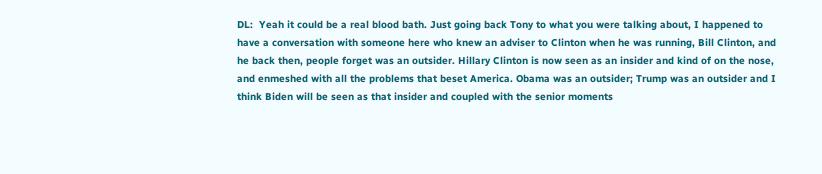DL:  Yeah it could be a real blood bath. Just going back Tony to what you were talking about, I happened to have a conversation with someone here who knew an adviser to Clinton when he was running, Bill Clinton, and he back then, people forget was an outsider. Hillary Clinton is now seen as an insider and kind of on the nose, and enmeshed with all the problems that beset America. Obama was an outsider; Trump was an outsider and I think Biden will be seen as that insider and coupled with the senior moments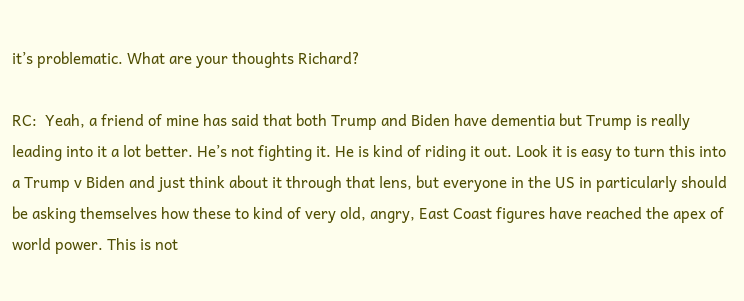it’s problematic. What are your thoughts Richard?

RC:  Yeah, a friend of mine has said that both Trump and Biden have dementia but Trump is really leading into it a lot better. He’s not fighting it. He is kind of riding it out. Look it is easy to turn this into a Trump v Biden and just think about it through that lens, but everyone in the US in particularly should be asking themselves how these to kind of very old, angry, East Coast figures have reached the apex of world power. This is not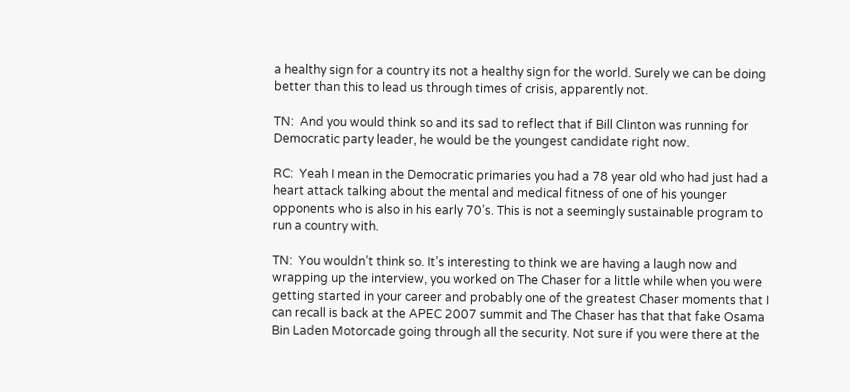a healthy sign for a country its not a healthy sign for the world. Surely we can be doing better than this to lead us through times of crisis, apparently not.

TN:  And you would think so and its sad to reflect that if Bill Clinton was running for Democratic party leader, he would be the youngest candidate right now.

RC:  Yeah I mean in the Democratic primaries you had a 78 year old who had just had a heart attack talking about the mental and medical fitness of one of his younger opponents who is also in his early 70’s. This is not a seemingly sustainable program to run a country with.

TN:  You wouldn’t think so. It’s interesting to think we are having a laugh now and wrapping up the interview, you worked on The Chaser for a little while when you were getting started in your career and probably one of the greatest Chaser moments that I can recall is back at the APEC 2007 summit and The Chaser has that that fake Osama Bin Laden Motorcade going through all the security. Not sure if you were there at the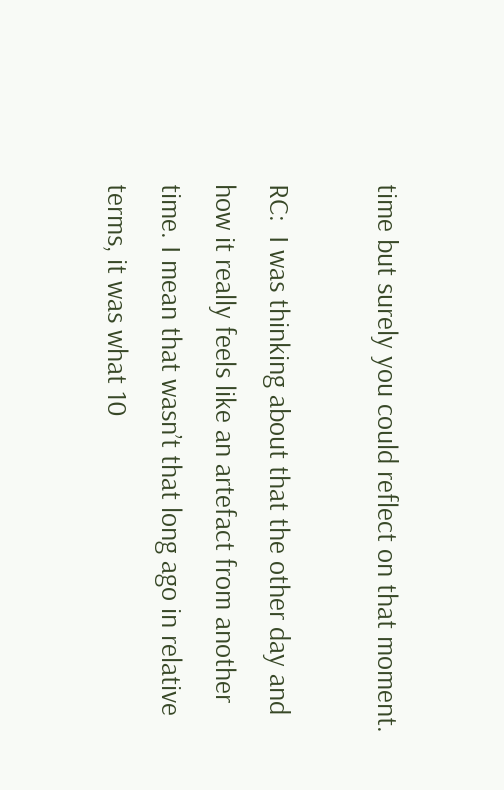time but surely you could reflect on that moment.

RC:  I was thinking about that the other day and how it really feels like an artefact from another time. I mean that wasn’t that long ago in relative terms, it was what 10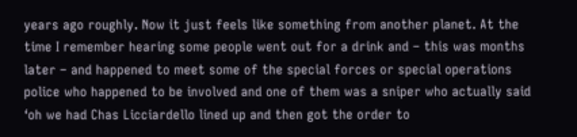years ago roughly. Now it just feels like something from another planet. At the time I remember hearing some people went out for a drink and – this was months later – and happened to meet some of the special forces or special operations police who happened to be involved and one of them was a sniper who actually said ‘oh we had Chas Licciardello lined up and then got the order to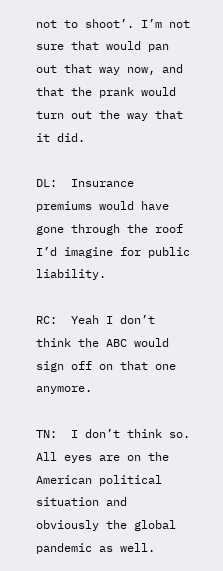not to shoot’. I’m not sure that would pan out that way now, and that the prank would turn out the way that it did.

DL:  Insurance premiums would have gone through the roof I’d imagine for public liability.

RC:  Yeah I don’t think the ABC would sign off on that one anymore.

TN:  I don’t think so. All eyes are on the American political situation and obviously the global pandemic as well.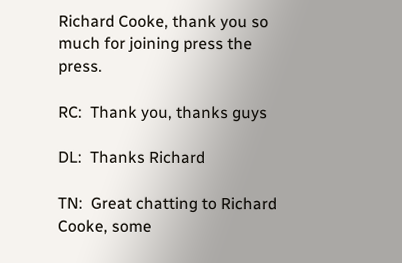Richard Cooke, thank you so much for joining press the press.

RC:  Thank you, thanks guys

DL:  Thanks Richard

TN:  Great chatting to Richard Cooke, some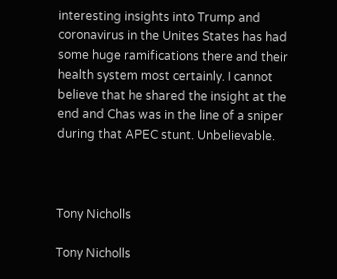interesting insights into Trump and coronavirus in the Unites States has had some huge ramifications there and their health system most certainly. I cannot believe that he shared the insight at the end and Chas was in the line of a sniper during that APEC stunt. Unbelievable.



Tony Nicholls

Tony Nicholls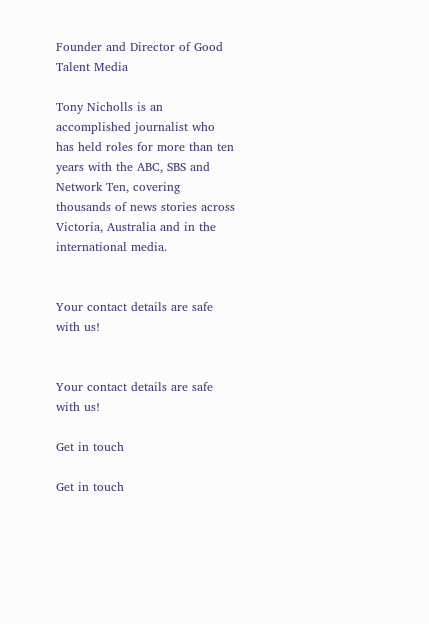Founder and Director of Good Talent Media

Tony Nicholls is an accomplished journalist who has held roles for more than ten years with the ABC, SBS and Network Ten, covering thousands of news stories across Victoria, Australia and in the international media.


Your contact details are safe with us!


Your contact details are safe with us!

Get in touch

Get in touch